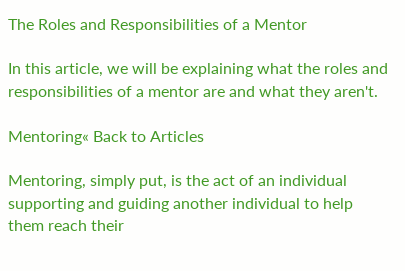The Roles and Responsibilities of a Mentor

In this article, we will be explaining what the roles and responsibilities of a mentor are and what they aren't.

Mentoring« Back to Articles

Mentoring, simply put, is the act of an individual supporting and guiding another individual to help them reach their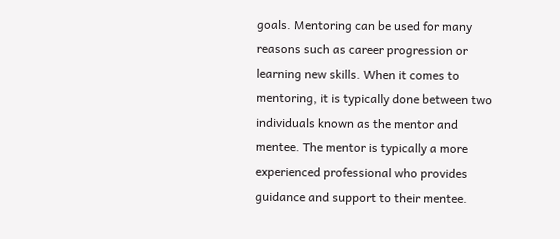goals. Mentoring can be used for many reasons such as career progression or learning new skills. When it comes to mentoring, it is typically done between two individuals known as the mentor and mentee. The mentor is typically a more experienced professional who provides guidance and support to their mentee.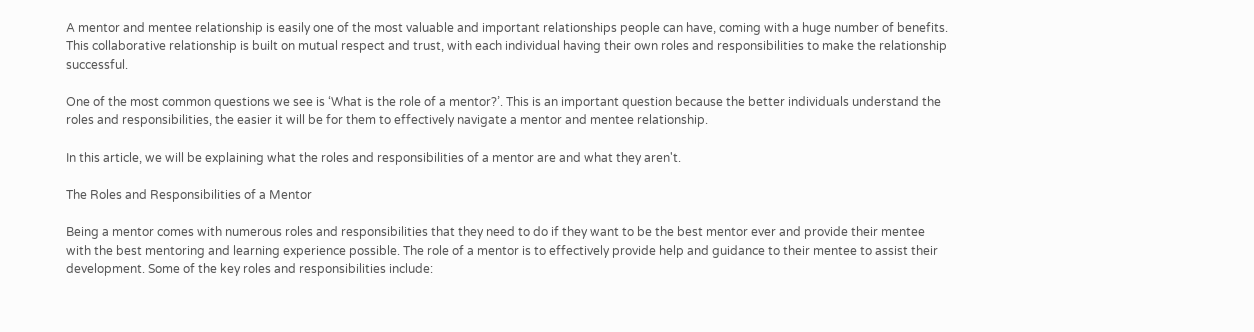A mentor and mentee relationship is easily one of the most valuable and important relationships people can have, coming with a huge number of benefits. This collaborative relationship is built on mutual respect and trust, with each individual having their own roles and responsibilities to make the relationship successful.

One of the most common questions we see is ‘What is the role of a mentor?’. This is an important question because the better individuals understand the roles and responsibilities, the easier it will be for them to effectively navigate a mentor and mentee relationship.

In this article, we will be explaining what the roles and responsibilities of a mentor are and what they aren't.

The Roles and Responsibilities of a Mentor

Being a mentor comes with numerous roles and responsibilities that they need to do if they want to be the best mentor ever and provide their mentee with the best mentoring and learning experience possible. The role of a mentor is to effectively provide help and guidance to their mentee to assist their development. Some of the key roles and responsibilities include: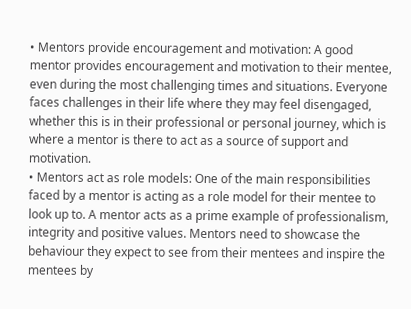• Mentors provide encouragement and motivation: A good mentor provides encouragement and motivation to their mentee, even during the most challenging times and situations. Everyone faces challenges in their life where they may feel disengaged, whether this is in their professional or personal journey, which is where a mentor is there to act as a source of support and motivation.
• Mentors act as role models: One of the main responsibilities faced by a mentor is acting as a role model for their mentee to look up to. A mentor acts as a prime example of professionalism, integrity and positive values. Mentors need to showcase the behaviour they expect to see from their mentees and inspire the mentees by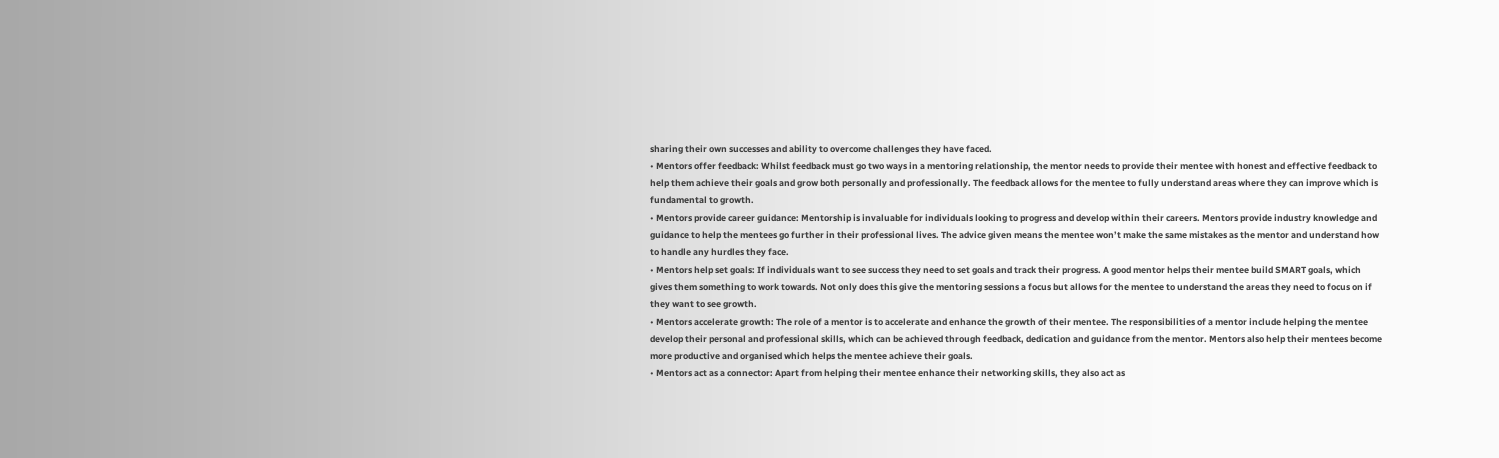sharing their own successes and ability to overcome challenges they have faced.
• Mentors offer feedback: Whilst feedback must go two ways in a mentoring relationship, the mentor needs to provide their mentee with honest and effective feedback to help them achieve their goals and grow both personally and professionally. The feedback allows for the mentee to fully understand areas where they can improve which is fundamental to growth.
• Mentors provide career guidance: Mentorship is invaluable for individuals looking to progress and develop within their careers. Mentors provide industry knowledge and guidance to help the mentees go further in their professional lives. The advice given means the mentee won’t make the same mistakes as the mentor and understand how to handle any hurdles they face.
• Mentors help set goals: If individuals want to see success they need to set goals and track their progress. A good mentor helps their mentee build SMART goals, which gives them something to work towards. Not only does this give the mentoring sessions a focus but allows for the mentee to understand the areas they need to focus on if they want to see growth.
• Mentors accelerate growth: The role of a mentor is to accelerate and enhance the growth of their mentee. The responsibilities of a mentor include helping the mentee develop their personal and professional skills, which can be achieved through feedback, dedication and guidance from the mentor. Mentors also help their mentees become more productive and organised which helps the mentee achieve their goals.
• Mentors act as a connector: Apart from helping their mentee enhance their networking skills, they also act as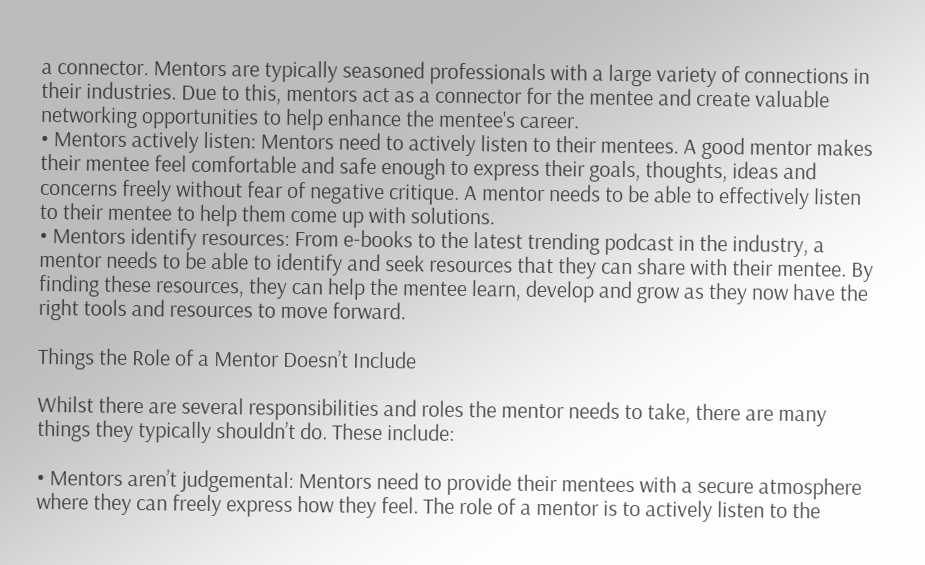a connector. Mentors are typically seasoned professionals with a large variety of connections in their industries. Due to this, mentors act as a connector for the mentee and create valuable networking opportunities to help enhance the mentee's career.
• Mentors actively listen: Mentors need to actively listen to their mentees. A good mentor makes their mentee feel comfortable and safe enough to express their goals, thoughts, ideas and concerns freely without fear of negative critique. A mentor needs to be able to effectively listen to their mentee to help them come up with solutions.
• Mentors identify resources: From e-books to the latest trending podcast in the industry, a mentor needs to be able to identify and seek resources that they can share with their mentee. By finding these resources, they can help the mentee learn, develop and grow as they now have the right tools and resources to move forward.

Things the Role of a Mentor Doesn’t Include

Whilst there are several responsibilities and roles the mentor needs to take, there are many things they typically shouldn’t do. These include:

• Mentors aren’t judgemental: Mentors need to provide their mentees with a secure atmosphere where they can freely express how they feel. The role of a mentor is to actively listen to the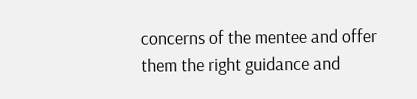concerns of the mentee and offer them the right guidance and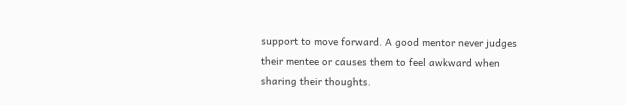support to move forward. A good mentor never judges their mentee or causes them to feel awkward when sharing their thoughts.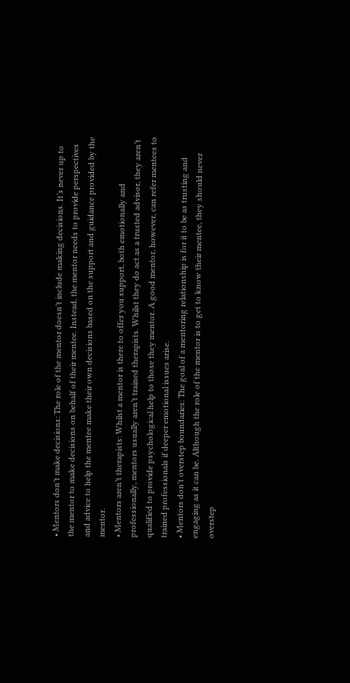• Mentors don’t make decisions: The role of the mentor doesn’t include making decisions. It’s never up to the mentor to make decisions on behalf of their mentee. Instead, the mentor needs to provide perspectives and advice to help the mentee make their own decisions based on the support and guidance provided by the mentor.
• Mentors aren’t therapists: Whilst a mentor is there to offer you support, both emotionally and professionally, mentors usually aren’t trained therapists. Whilst they do act as a trusted advisor, they aren’t qualified to provide psychological help to those they mentor. A good mentor, however, can refer mentees to trained professionals if deeper emotional issues arise.
• Mentors don’t overstep boundaries: The goal of a mentoring relationship is for it to be as trusting and engaging as it can be. Although the role of the mentor is to get to know their mentee, they should never overstep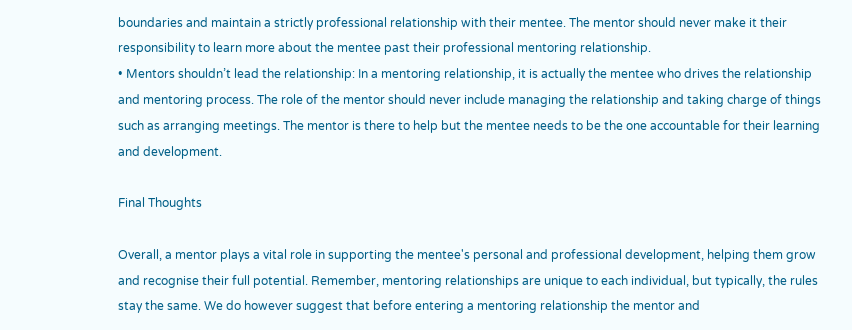boundaries and maintain a strictly professional relationship with their mentee. The mentor should never make it their responsibility to learn more about the mentee past their professional mentoring relationship.
• Mentors shouldn’t lead the relationship: In a mentoring relationship, it is actually the mentee who drives the relationship and mentoring process. The role of the mentor should never include managing the relationship and taking charge of things such as arranging meetings. The mentor is there to help but the mentee needs to be the one accountable for their learning and development.

Final Thoughts

Overall, a mentor plays a vital role in supporting the mentee's personal and professional development, helping them grow and recognise their full potential. Remember, mentoring relationships are unique to each individual, but typically, the rules stay the same. We do however suggest that before entering a mentoring relationship the mentor and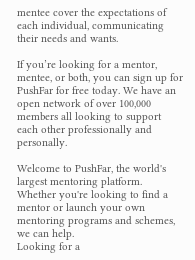mentee cover the expectations of each individual, communicating their needs and wants.

If you’re looking for a mentor, mentee, or both, you can sign up for PushFar for free today. We have an open network of over 100,000 members all looking to support each other professionally and personally.

Welcome to PushFar, the world's largest mentoring platform. Whether you're looking to find a mentor or launch your own mentoring programs and schemes, we can help.
Looking for a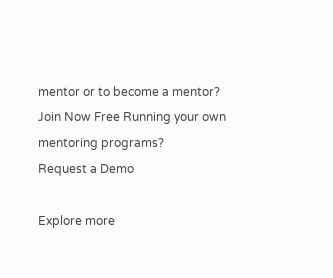mentor or to become a mentor?
Join Now Free Running your own mentoring programs?
Request a Demo

Explore more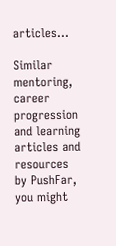articles...

Similar mentoring, career progression and learning articles and resources by PushFar, you might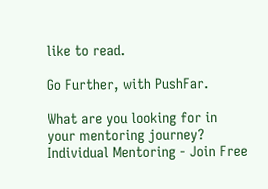like to read.

Go Further, with PushFar.

What are you looking for in your mentoring journey?
Individual Mentoring - Join Free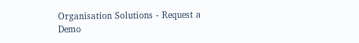Organisation Solutions - Request a Demo